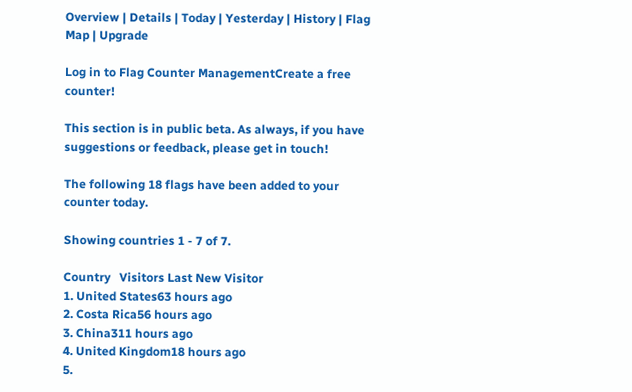Overview | Details | Today | Yesterday | History | Flag Map | Upgrade

Log in to Flag Counter ManagementCreate a free counter!

This section is in public beta. As always, if you have suggestions or feedback, please get in touch!

The following 18 flags have been added to your counter today.

Showing countries 1 - 7 of 7.

Country   Visitors Last New Visitor
1. United States63 hours ago
2. Costa Rica56 hours ago
3. China311 hours ago
4. United Kingdom18 hours ago
5.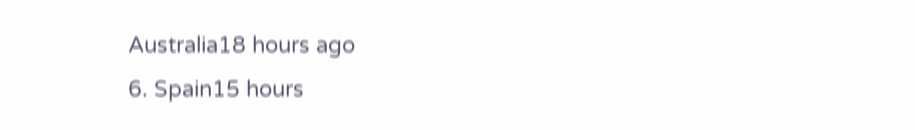Australia18 hours ago
6. Spain15 hours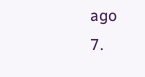ago
7.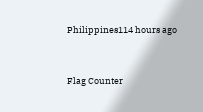Philippines114 hours ago


Flag Counter